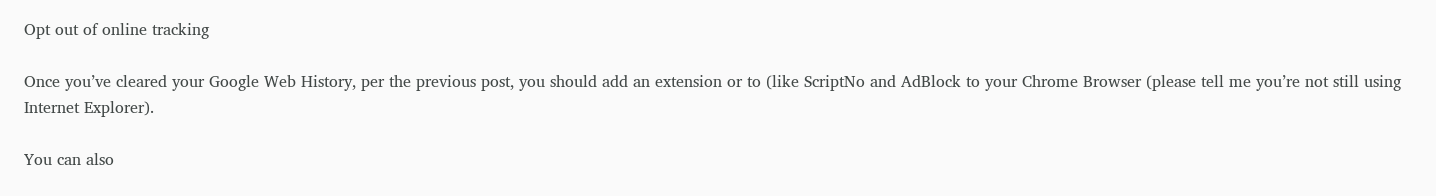Opt out of online tracking

Once you’ve cleared your Google Web History, per the previous post, you should add an extension or to (like ScriptNo and AdBlock to your Chrome Browser (please tell me you’re not still using Internet Explorer).

You can also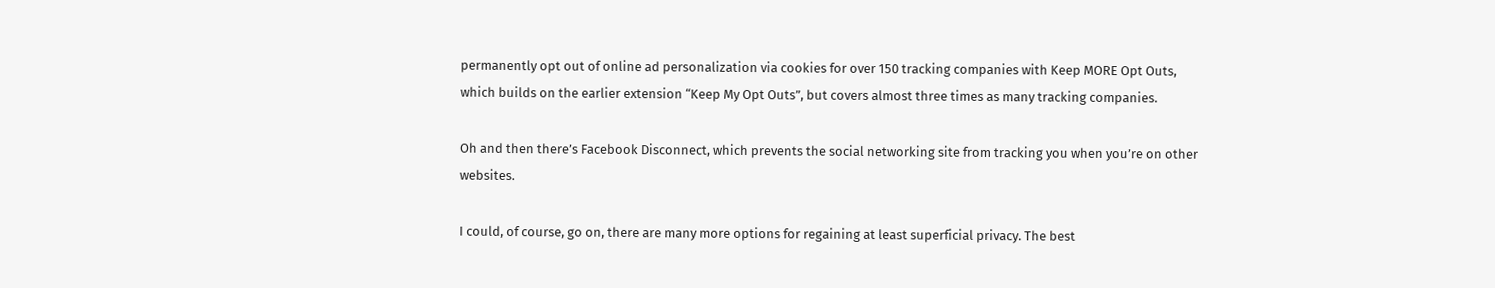permanently opt out of online ad personalization via cookies for over 150 tracking companies with Keep MORE Opt Outs, which builds on the earlier extension “Keep My Opt Outs”, but covers almost three times as many tracking companies.

Oh and then there’s Facebook Disconnect, which prevents the social networking site from tracking you when you’re on other websites.

I could, of course, go on, there are many more options for regaining at least superficial privacy. The best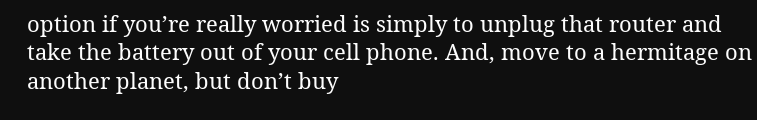option if you’re really worried is simply to unplug that router and take the battery out of your cell phone. And, move to a hermitage on another planet, but don’t buy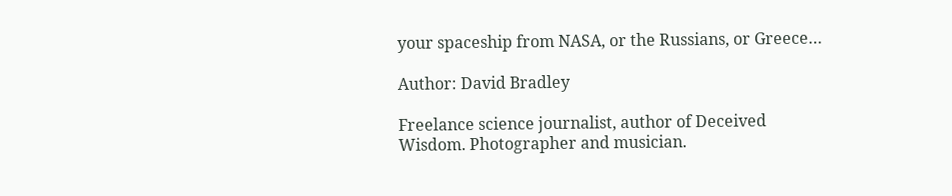your spaceship from NASA, or the Russians, or Greece…

Author: David Bradley

Freelance science journalist, author of Deceived Wisdom. Photographer and musician.